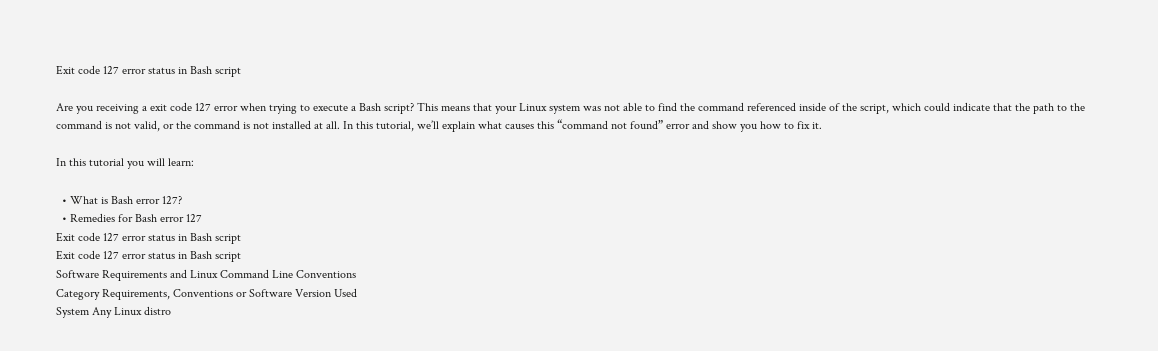Exit code 127 error status in Bash script

Are you receiving a exit code 127 error when trying to execute a Bash script? This means that your Linux system was not able to find the command referenced inside of the script, which could indicate that the path to the command is not valid, or the command is not installed at all. In this tutorial, we’ll explain what causes this “command not found” error and show you how to fix it.

In this tutorial you will learn:

  • What is Bash error 127?
  • Remedies for Bash error 127
Exit code 127 error status in Bash script
Exit code 127 error status in Bash script
Software Requirements and Linux Command Line Conventions
Category Requirements, Conventions or Software Version Used
System Any Linux distro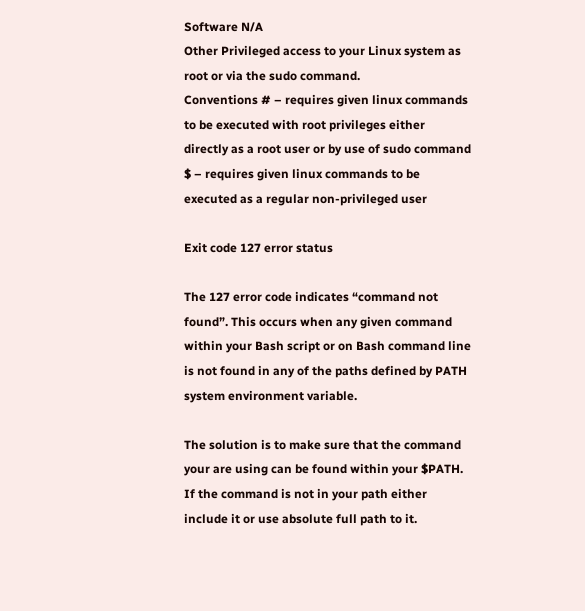Software N/A
Other Privileged access to your Linux system as root or via the sudo command.
Conventions # – requires given linux commands to be executed with root privileges either directly as a root user or by use of sudo command
$ – requires given linux commands to be executed as a regular non-privileged user

Exit code 127 error status

The 127 error code indicates “command not found”. This occurs when any given command within your Bash script or on Bash command line is not found in any of the paths defined by PATH system environment variable.

The solution is to make sure that the command your are using can be found within your $PATH. If the command is not in your path either include it or use absolute full path to it.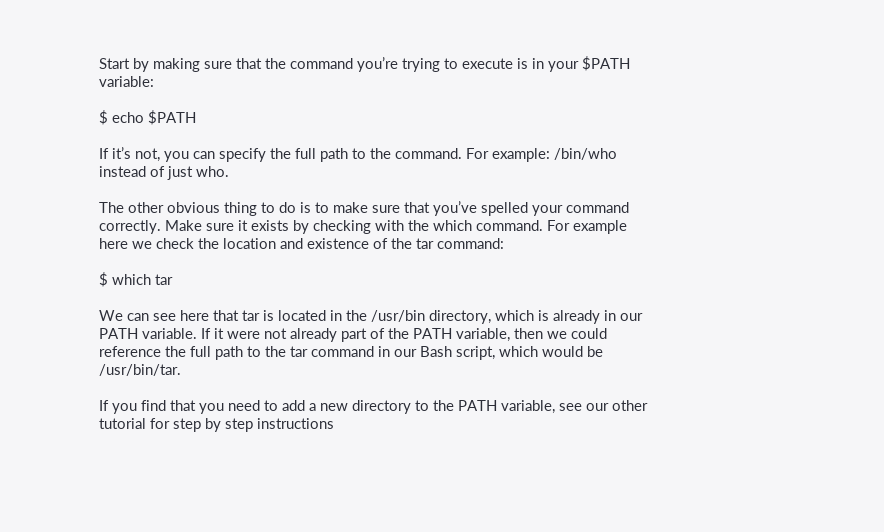Start by making sure that the command you’re trying to execute is in your $PATH variable:

$ echo $PATH

If it’s not, you can specify the full path to the command. For example: /bin/who instead of just who.

The other obvious thing to do is to make sure that you’ve spelled your command correctly. Make sure it exists by checking with the which command. For example here we check the location and existence of the tar command:

$ which tar

We can see here that tar is located in the /usr/bin directory, which is already in our PATH variable. If it were not already part of the PATH variable, then we could reference the full path to the tar command in our Bash script, which would be /usr/bin/tar.

If you find that you need to add a new directory to the PATH variable, see our other tutorial for step by step instructions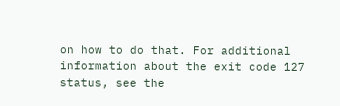on how to do that. For additional information about the exit code 127 status, see the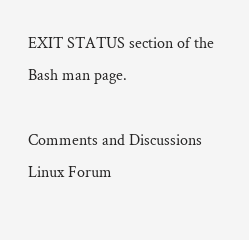EXIT STATUS section of the Bash man page.

Comments and Discussions
Linux Forum